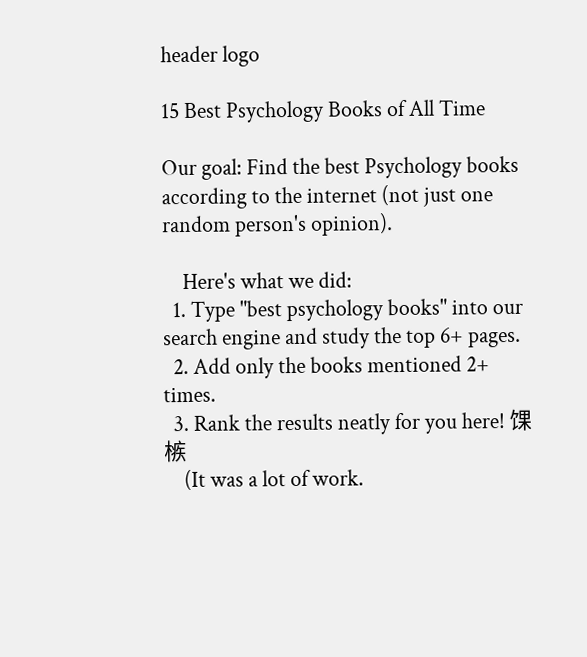header logo

15 Best Psychology Books of All Time

Our goal: Find the best Psychology books according to the internet (not just one random person's opinion).

    Here's what we did:
  1. Type "best psychology books" into our search engine and study the top 6+ pages.
  2. Add only the books mentioned 2+ times.
  3. Rank the results neatly for you here! 馃槉
    (It was a lot of work.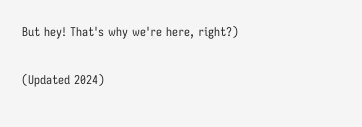But hey! That's why we're here, right?)

(Updated 2024)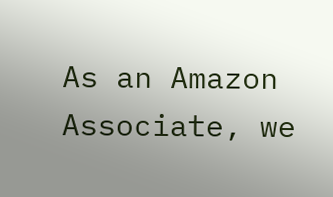As an Amazon Associate, we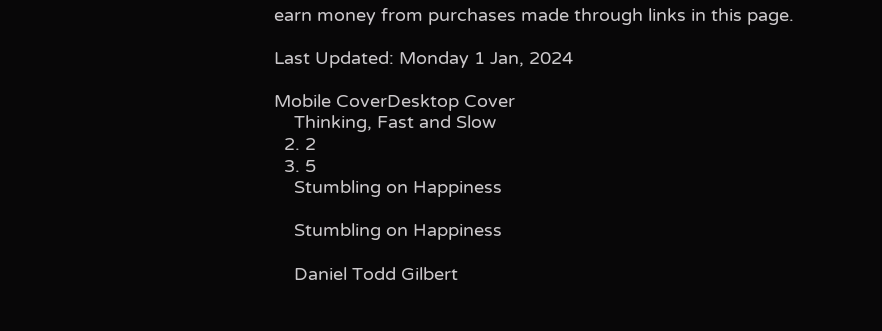earn money from purchases made through links in this page.

Last Updated: Monday 1 Jan, 2024

Mobile CoverDesktop Cover
    Thinking, Fast and Slow
  2. 2
  3. 5
    Stumbling on Happiness

    Stumbling on Happiness

    Daniel Todd Gilbert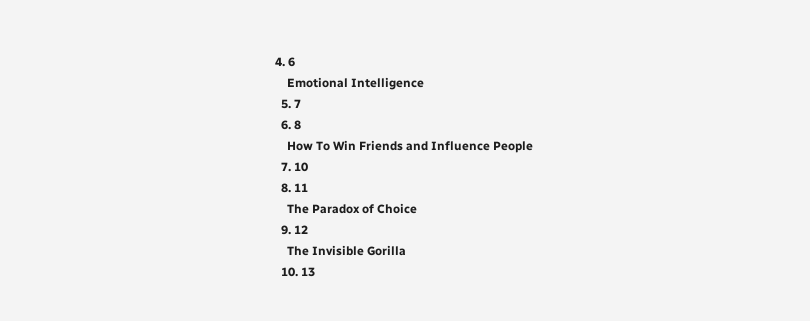4. 6
    Emotional Intelligence
  5. 7
  6. 8
    How To Win Friends and Influence People
  7. 10
  8. 11
    The Paradox of Choice
  9. 12
    The Invisible Gorilla
  10. 13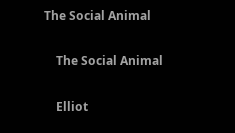The Social Animal

    The Social Animal

    Elliot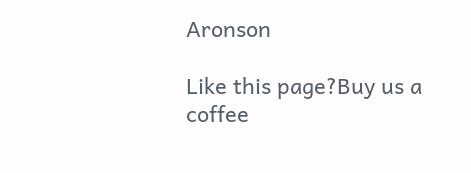Aronson

Like this page?Buy us a coffee